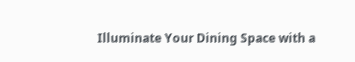Illuminate Your Dining Space with a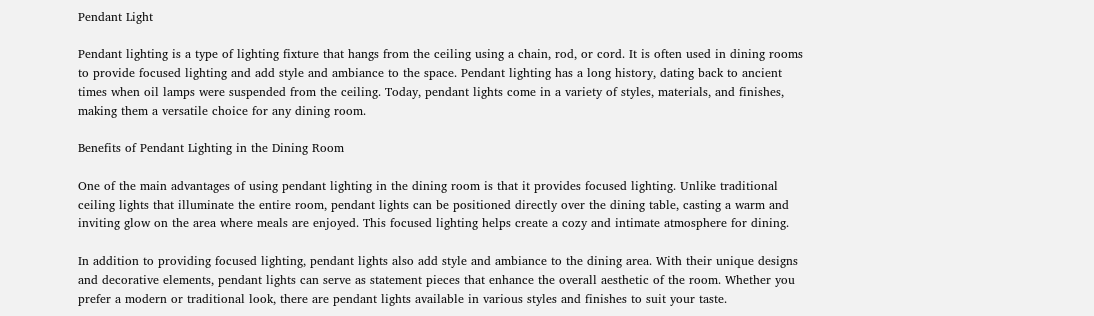Pendant Light

Pendant lighting is a type of lighting fixture that hangs from the ceiling using a chain, rod, or cord. It is often used in dining rooms to provide focused lighting and add style and ambiance to the space. Pendant lighting has a long history, dating back to ancient times when oil lamps were suspended from the ceiling. Today, pendant lights come in a variety of styles, materials, and finishes, making them a versatile choice for any dining room.

Benefits of Pendant Lighting in the Dining Room

One of the main advantages of using pendant lighting in the dining room is that it provides focused lighting. Unlike traditional ceiling lights that illuminate the entire room, pendant lights can be positioned directly over the dining table, casting a warm and inviting glow on the area where meals are enjoyed. This focused lighting helps create a cozy and intimate atmosphere for dining.

In addition to providing focused lighting, pendant lights also add style and ambiance to the dining area. With their unique designs and decorative elements, pendant lights can serve as statement pieces that enhance the overall aesthetic of the room. Whether you prefer a modern or traditional look, there are pendant lights available in various styles and finishes to suit your taste.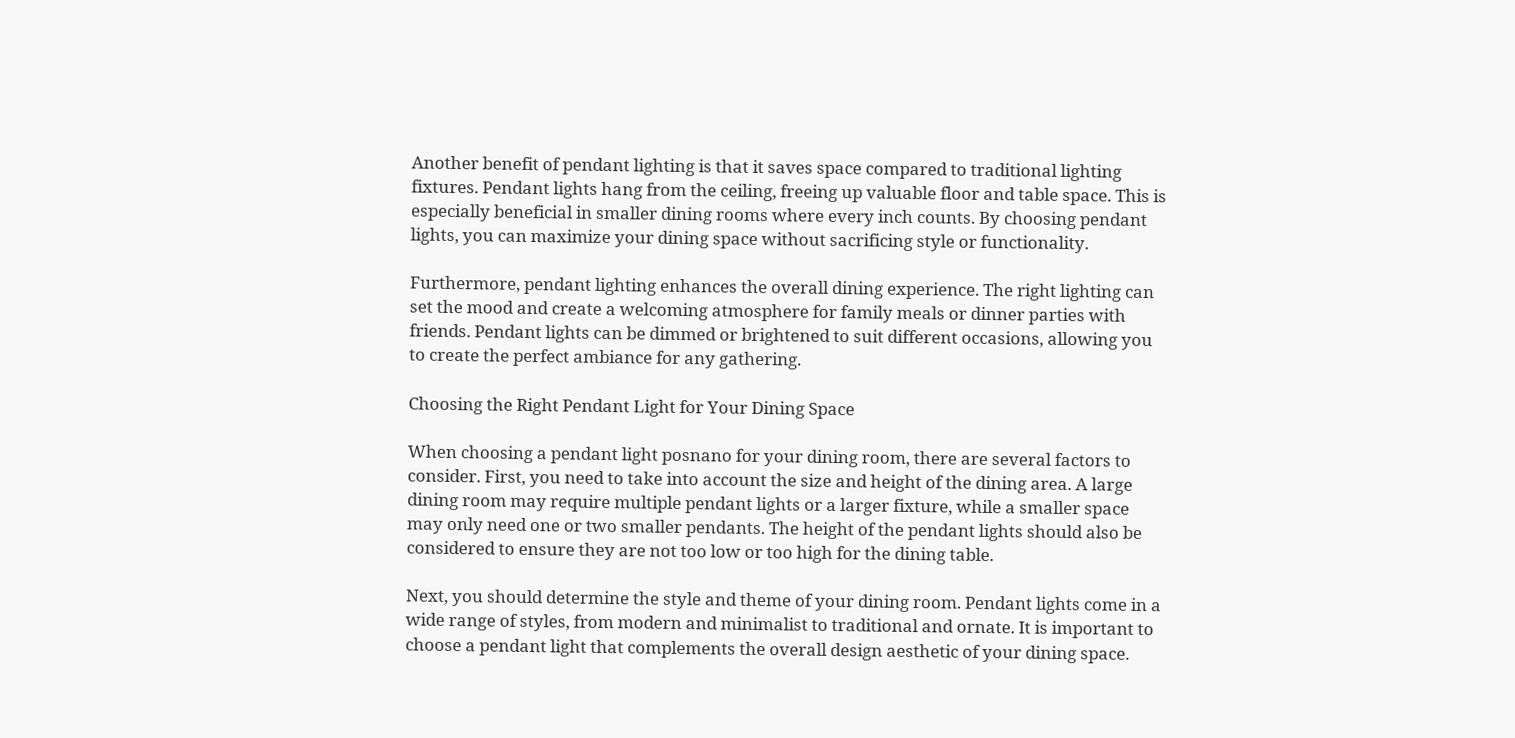Another benefit of pendant lighting is that it saves space compared to traditional lighting fixtures. Pendant lights hang from the ceiling, freeing up valuable floor and table space. This is especially beneficial in smaller dining rooms where every inch counts. By choosing pendant lights, you can maximize your dining space without sacrificing style or functionality.

Furthermore, pendant lighting enhances the overall dining experience. The right lighting can set the mood and create a welcoming atmosphere for family meals or dinner parties with friends. Pendant lights can be dimmed or brightened to suit different occasions, allowing you to create the perfect ambiance for any gathering.

Choosing the Right Pendant Light for Your Dining Space

When choosing a pendant light posnano for your dining room, there are several factors to consider. First, you need to take into account the size and height of the dining area. A large dining room may require multiple pendant lights or a larger fixture, while a smaller space may only need one or two smaller pendants. The height of the pendant lights should also be considered to ensure they are not too low or too high for the dining table.

Next, you should determine the style and theme of your dining room. Pendant lights come in a wide range of styles, from modern and minimalist to traditional and ornate. It is important to choose a pendant light that complements the overall design aesthetic of your dining space.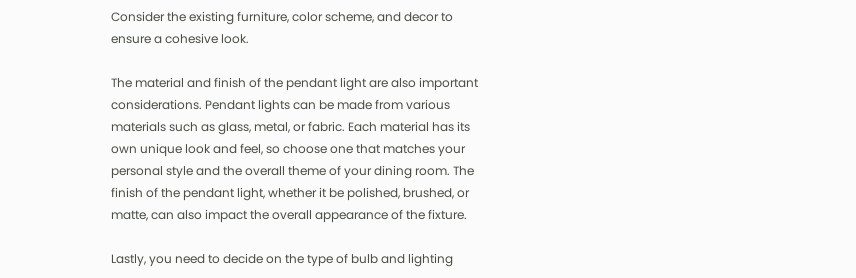Consider the existing furniture, color scheme, and decor to ensure a cohesive look.

The material and finish of the pendant light are also important considerations. Pendant lights can be made from various materials such as glass, metal, or fabric. Each material has its own unique look and feel, so choose one that matches your personal style and the overall theme of your dining room. The finish of the pendant light, whether it be polished, brushed, or matte, can also impact the overall appearance of the fixture.

Lastly, you need to decide on the type of bulb and lighting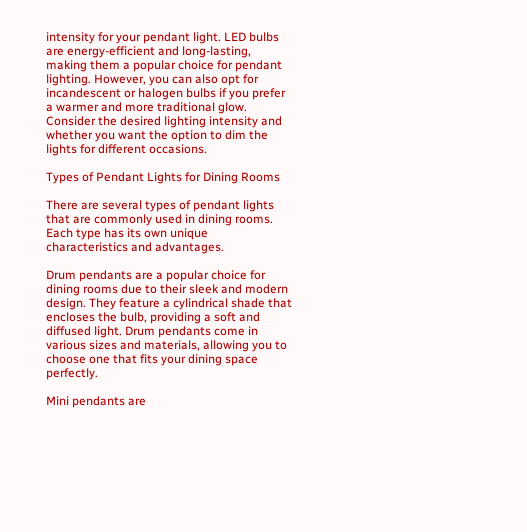intensity for your pendant light. LED bulbs are energy-efficient and long-lasting, making them a popular choice for pendant lighting. However, you can also opt for incandescent or halogen bulbs if you prefer a warmer and more traditional glow. Consider the desired lighting intensity and whether you want the option to dim the lights for different occasions.

Types of Pendant Lights for Dining Rooms

There are several types of pendant lights that are commonly used in dining rooms. Each type has its own unique characteristics and advantages.

Drum pendants are a popular choice for dining rooms due to their sleek and modern design. They feature a cylindrical shade that encloses the bulb, providing a soft and diffused light. Drum pendants come in various sizes and materials, allowing you to choose one that fits your dining space perfectly.

Mini pendants are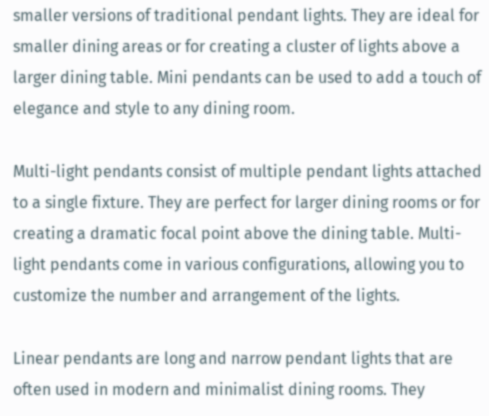smaller versions of traditional pendant lights. They are ideal for smaller dining areas or for creating a cluster of lights above a larger dining table. Mini pendants can be used to add a touch of elegance and style to any dining room.

Multi-light pendants consist of multiple pendant lights attached to a single fixture. They are perfect for larger dining rooms or for creating a dramatic focal point above the dining table. Multi-light pendants come in various configurations, allowing you to customize the number and arrangement of the lights.

Linear pendants are long and narrow pendant lights that are often used in modern and minimalist dining rooms. They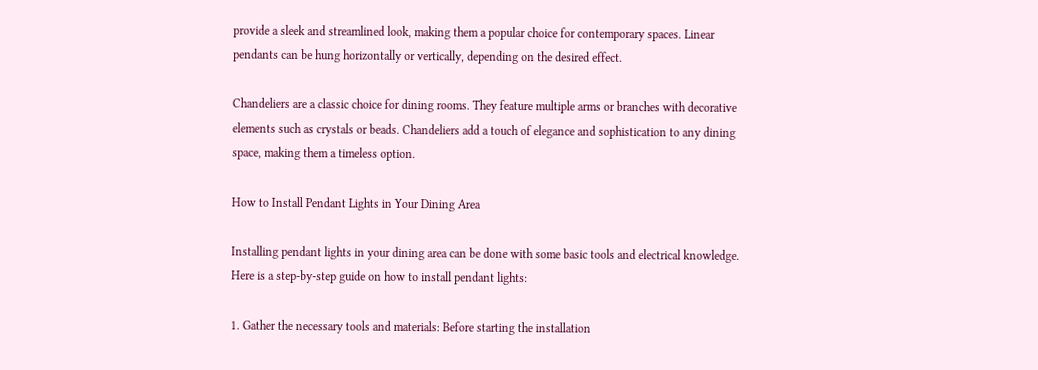provide a sleek and streamlined look, making them a popular choice for contemporary spaces. Linear pendants can be hung horizontally or vertically, depending on the desired effect.

Chandeliers are a classic choice for dining rooms. They feature multiple arms or branches with decorative elements such as crystals or beads. Chandeliers add a touch of elegance and sophistication to any dining space, making them a timeless option.

How to Install Pendant Lights in Your Dining Area

Installing pendant lights in your dining area can be done with some basic tools and electrical knowledge. Here is a step-by-step guide on how to install pendant lights:

1. Gather the necessary tools and materials: Before starting the installation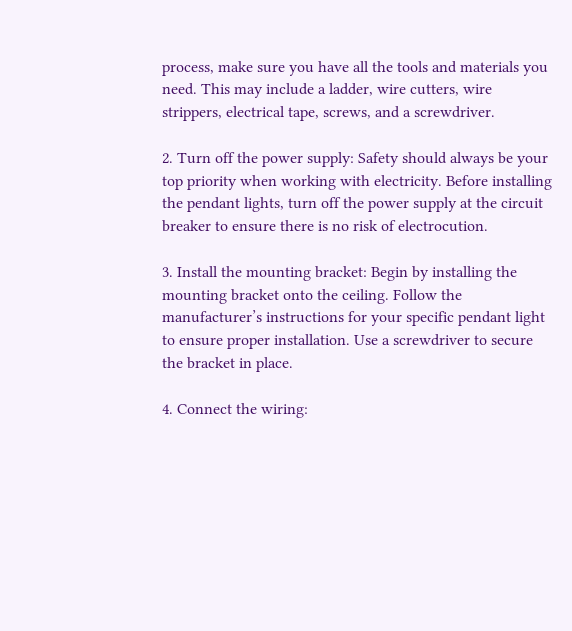process, make sure you have all the tools and materials you need. This may include a ladder, wire cutters, wire strippers, electrical tape, screws, and a screwdriver.

2. Turn off the power supply: Safety should always be your top priority when working with electricity. Before installing the pendant lights, turn off the power supply at the circuit breaker to ensure there is no risk of electrocution.

3. Install the mounting bracket: Begin by installing the mounting bracket onto the ceiling. Follow the manufacturer’s instructions for your specific pendant light to ensure proper installation. Use a screwdriver to secure the bracket in place.

4. Connect the wiring: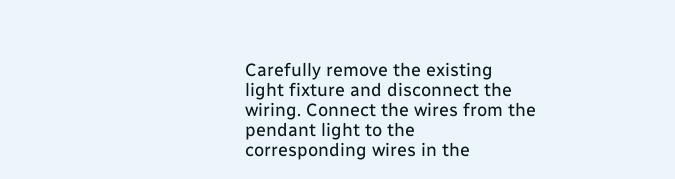Carefully remove the existing light fixture and disconnect the wiring. Connect the wires from the pendant light to the corresponding wires in the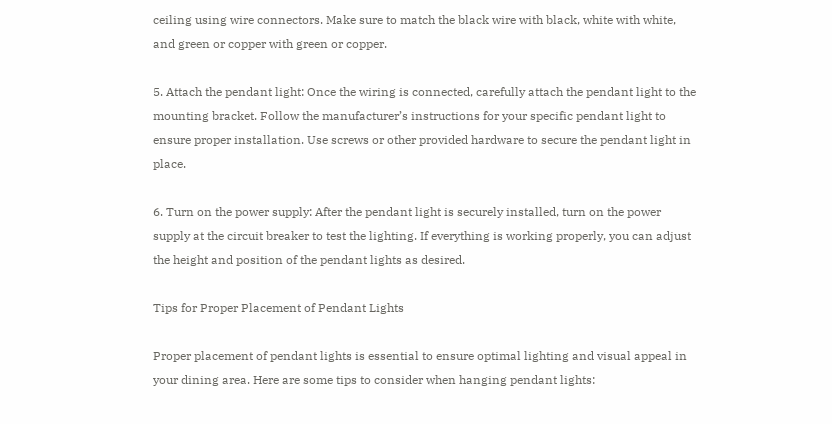ceiling using wire connectors. Make sure to match the black wire with black, white with white, and green or copper with green or copper.

5. Attach the pendant light: Once the wiring is connected, carefully attach the pendant light to the mounting bracket. Follow the manufacturer’s instructions for your specific pendant light to ensure proper installation. Use screws or other provided hardware to secure the pendant light in place.

6. Turn on the power supply: After the pendant light is securely installed, turn on the power supply at the circuit breaker to test the lighting. If everything is working properly, you can adjust the height and position of the pendant lights as desired.

Tips for Proper Placement of Pendant Lights

Proper placement of pendant lights is essential to ensure optimal lighting and visual appeal in your dining area. Here are some tips to consider when hanging pendant lights: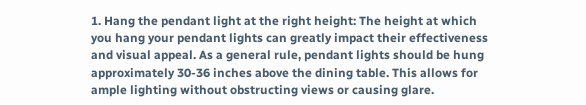1. Hang the pendant light at the right height: The height at which you hang your pendant lights can greatly impact their effectiveness and visual appeal. As a general rule, pendant lights should be hung approximately 30-36 inches above the dining table. This allows for ample lighting without obstructing views or causing glare.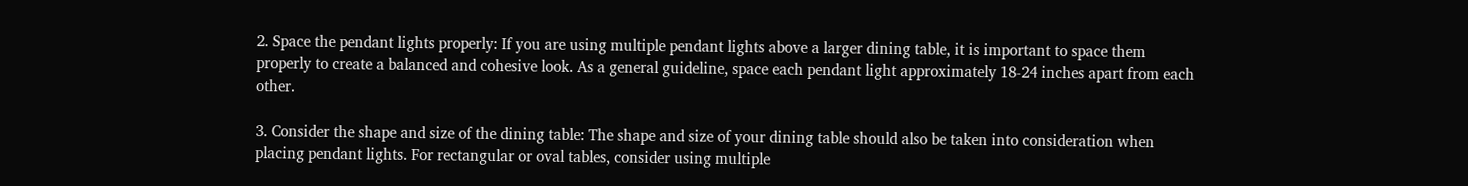2. Space the pendant lights properly: If you are using multiple pendant lights above a larger dining table, it is important to space them properly to create a balanced and cohesive look. As a general guideline, space each pendant light approximately 18-24 inches apart from each other.

3. Consider the shape and size of the dining table: The shape and size of your dining table should also be taken into consideration when placing pendant lights. For rectangular or oval tables, consider using multiple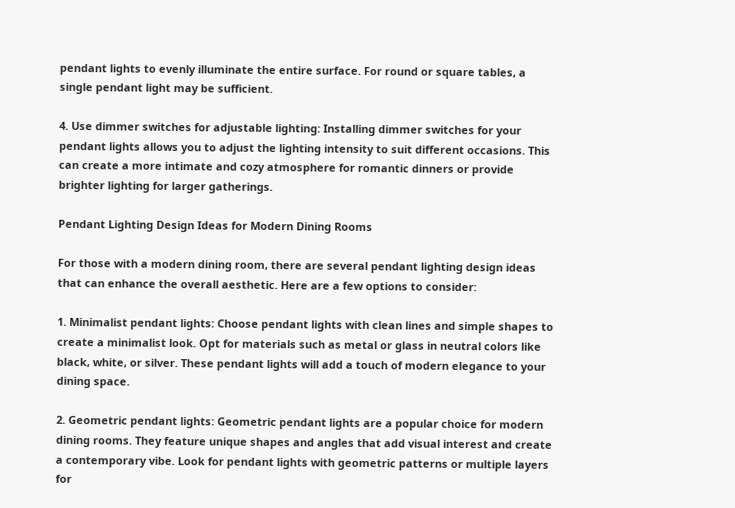pendant lights to evenly illuminate the entire surface. For round or square tables, a single pendant light may be sufficient.

4. Use dimmer switches for adjustable lighting: Installing dimmer switches for your pendant lights allows you to adjust the lighting intensity to suit different occasions. This can create a more intimate and cozy atmosphere for romantic dinners or provide brighter lighting for larger gatherings.

Pendant Lighting Design Ideas for Modern Dining Rooms

For those with a modern dining room, there are several pendant lighting design ideas that can enhance the overall aesthetic. Here are a few options to consider:

1. Minimalist pendant lights: Choose pendant lights with clean lines and simple shapes to create a minimalist look. Opt for materials such as metal or glass in neutral colors like black, white, or silver. These pendant lights will add a touch of modern elegance to your dining space.

2. Geometric pendant lights: Geometric pendant lights are a popular choice for modern dining rooms. They feature unique shapes and angles that add visual interest and create a contemporary vibe. Look for pendant lights with geometric patterns or multiple layers for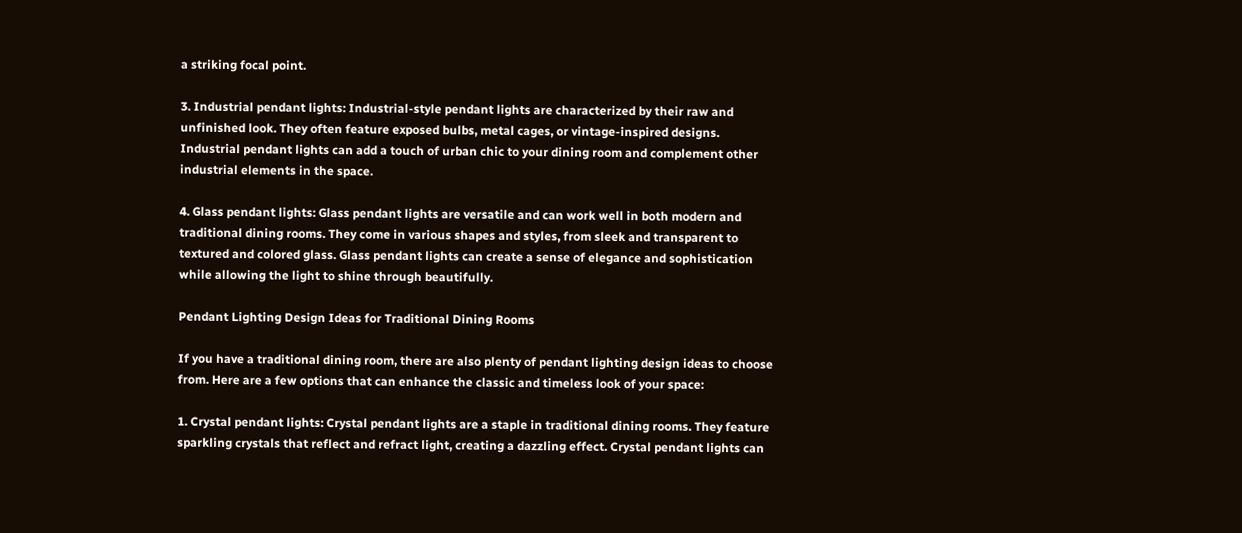a striking focal point.

3. Industrial pendant lights: Industrial-style pendant lights are characterized by their raw and unfinished look. They often feature exposed bulbs, metal cages, or vintage-inspired designs. Industrial pendant lights can add a touch of urban chic to your dining room and complement other industrial elements in the space.

4. Glass pendant lights: Glass pendant lights are versatile and can work well in both modern and traditional dining rooms. They come in various shapes and styles, from sleek and transparent to textured and colored glass. Glass pendant lights can create a sense of elegance and sophistication while allowing the light to shine through beautifully.

Pendant Lighting Design Ideas for Traditional Dining Rooms

If you have a traditional dining room, there are also plenty of pendant lighting design ideas to choose from. Here are a few options that can enhance the classic and timeless look of your space:

1. Crystal pendant lights: Crystal pendant lights are a staple in traditional dining rooms. They feature sparkling crystals that reflect and refract light, creating a dazzling effect. Crystal pendant lights can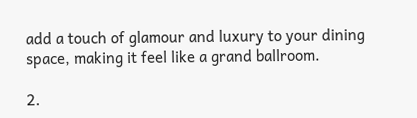add a touch of glamour and luxury to your dining space, making it feel like a grand ballroom.

2.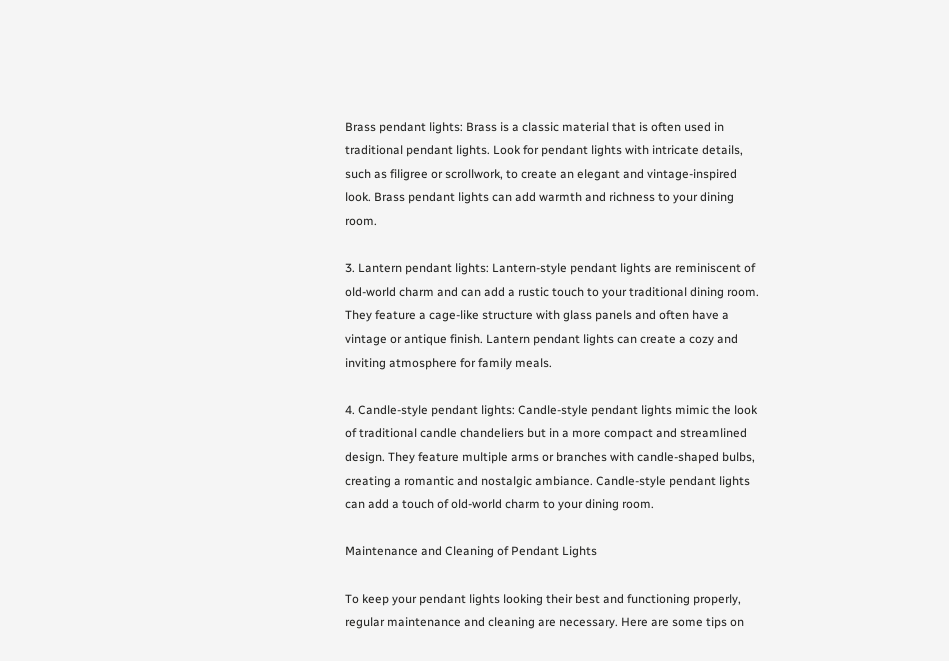Brass pendant lights: Brass is a classic material that is often used in traditional pendant lights. Look for pendant lights with intricate details, such as filigree or scrollwork, to create an elegant and vintage-inspired look. Brass pendant lights can add warmth and richness to your dining room.

3. Lantern pendant lights: Lantern-style pendant lights are reminiscent of old-world charm and can add a rustic touch to your traditional dining room. They feature a cage-like structure with glass panels and often have a vintage or antique finish. Lantern pendant lights can create a cozy and inviting atmosphere for family meals.

4. Candle-style pendant lights: Candle-style pendant lights mimic the look of traditional candle chandeliers but in a more compact and streamlined design. They feature multiple arms or branches with candle-shaped bulbs, creating a romantic and nostalgic ambiance. Candle-style pendant lights can add a touch of old-world charm to your dining room.

Maintenance and Cleaning of Pendant Lights

To keep your pendant lights looking their best and functioning properly, regular maintenance and cleaning are necessary. Here are some tips on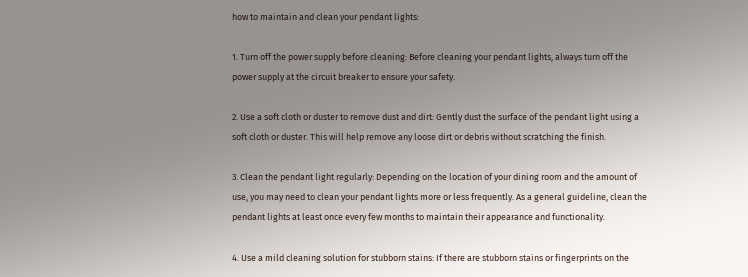how to maintain and clean your pendant lights:

1. Turn off the power supply before cleaning: Before cleaning your pendant lights, always turn off the power supply at the circuit breaker to ensure your safety.

2. Use a soft cloth or duster to remove dust and dirt: Gently dust the surface of the pendant light using a soft cloth or duster. This will help remove any loose dirt or debris without scratching the finish.

3. Clean the pendant light regularly: Depending on the location of your dining room and the amount of use, you may need to clean your pendant lights more or less frequently. As a general guideline, clean the pendant lights at least once every few months to maintain their appearance and functionality.

4. Use a mild cleaning solution for stubborn stains: If there are stubborn stains or fingerprints on the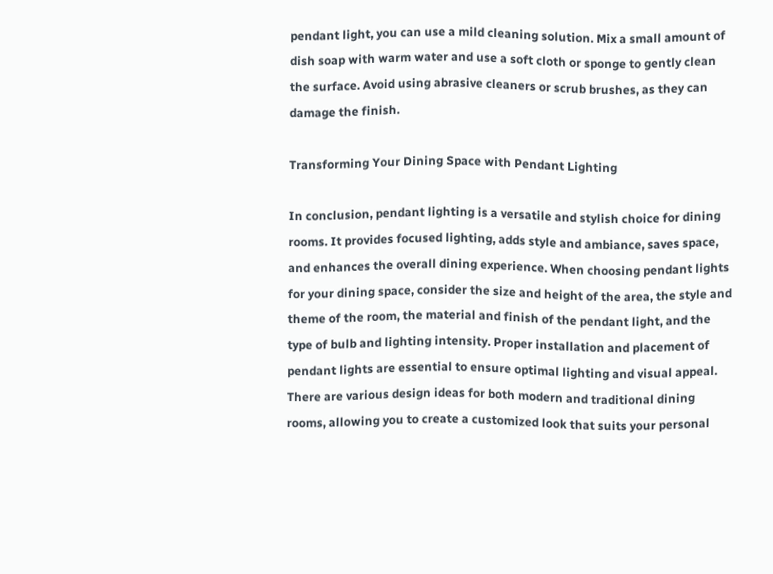pendant light, you can use a mild cleaning solution. Mix a small amount of dish soap with warm water and use a soft cloth or sponge to gently clean the surface. Avoid using abrasive cleaners or scrub brushes, as they can damage the finish.

Transforming Your Dining Space with Pendant Lighting

In conclusion, pendant lighting is a versatile and stylish choice for dining rooms. It provides focused lighting, adds style and ambiance, saves space, and enhances the overall dining experience. When choosing pendant lights for your dining space, consider the size and height of the area, the style and theme of the room, the material and finish of the pendant light, and the type of bulb and lighting intensity. Proper installation and placement of pendant lights are essential to ensure optimal lighting and visual appeal. There are various design ideas for both modern and traditional dining rooms, allowing you to create a customized look that suits your personal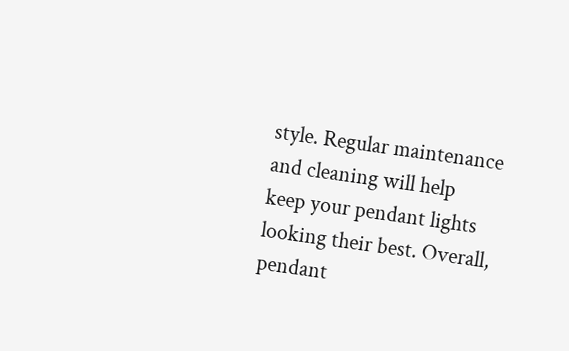style. Regular maintenance and cleaning will help keep your pendant lights looking their best. Overall, pendant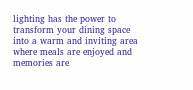lighting has the power to transform your dining space into a warm and inviting area where meals are enjoyed and memories are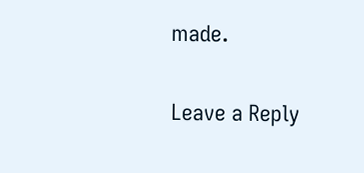made.

Leave a Reply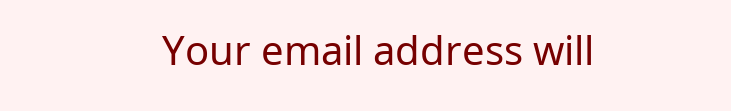Your email address will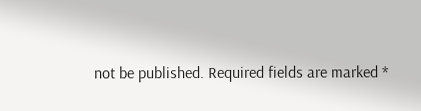not be published. Required fields are marked *